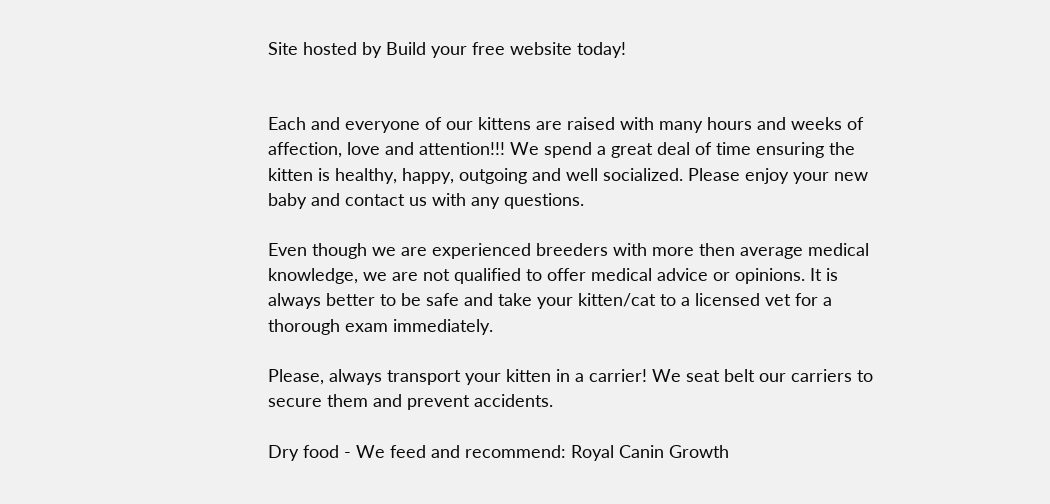Site hosted by Build your free website today!


Each and everyone of our kittens are raised with many hours and weeks of affection, love and attention!!! We spend a great deal of time ensuring the kitten is healthy, happy, outgoing and well socialized. Please enjoy your new baby and contact us with any questions.

Even though we are experienced breeders with more then average medical knowledge, we are not qualified to offer medical advice or opinions. It is always better to be safe and take your kitten/cat to a licensed vet for a thorough exam immediately.

Please, always transport your kitten in a carrier! We seat belt our carriers to secure them and prevent accidents.

Dry food - We feed and recommend: Royal Canin Growth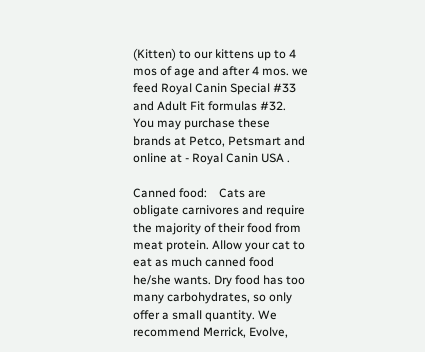(Kitten) to our kittens up to 4 mos of age and after 4 mos. we feed Royal Canin Special #33 and Adult Fit formulas #32.  You may purchase these brands at Petco, Petsmart and online at - Royal Canin USA .

Canned food:    Cats are obligate carnivores and require the majority of their food from meat protein. Allow your cat to eat as much canned food he/she wants. Dry food has too many carbohydrates, so only offer a small quantity. We recommend Merrick, Evolve,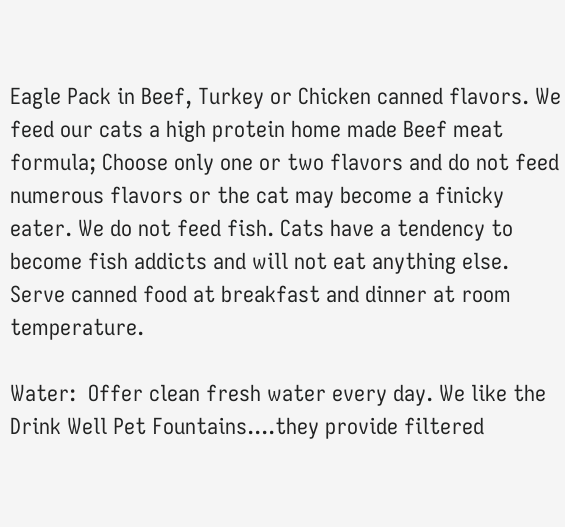Eagle Pack in Beef, Turkey or Chicken canned flavors. We feed our cats a high protein home made Beef meat formula; Choose only one or two flavors and do not feed numerous flavors or the cat may become a finicky eater. We do not feed fish. Cats have a tendency to become fish addicts and will not eat anything else. Serve canned food at breakfast and dinner at room temperature.

Water:  Offer clean fresh water every day. We like the Drink Well Pet Fountains....they provide filtered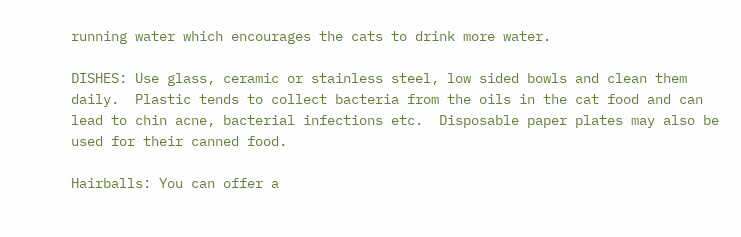running water which encourages the cats to drink more water.

DISHES: Use glass, ceramic or stainless steel, low sided bowls and clean them daily.  Plastic tends to collect bacteria from the oils in the cat food and can lead to chin acne, bacterial infections etc.  Disposable paper plates may also be used for their canned food.

Hairballs: You can offer a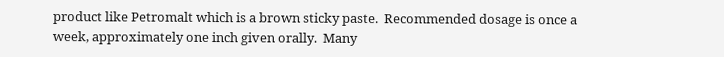product like Petromalt which is a brown sticky paste.  Recommended dosage is once a week, approximately one inch given orally.  Many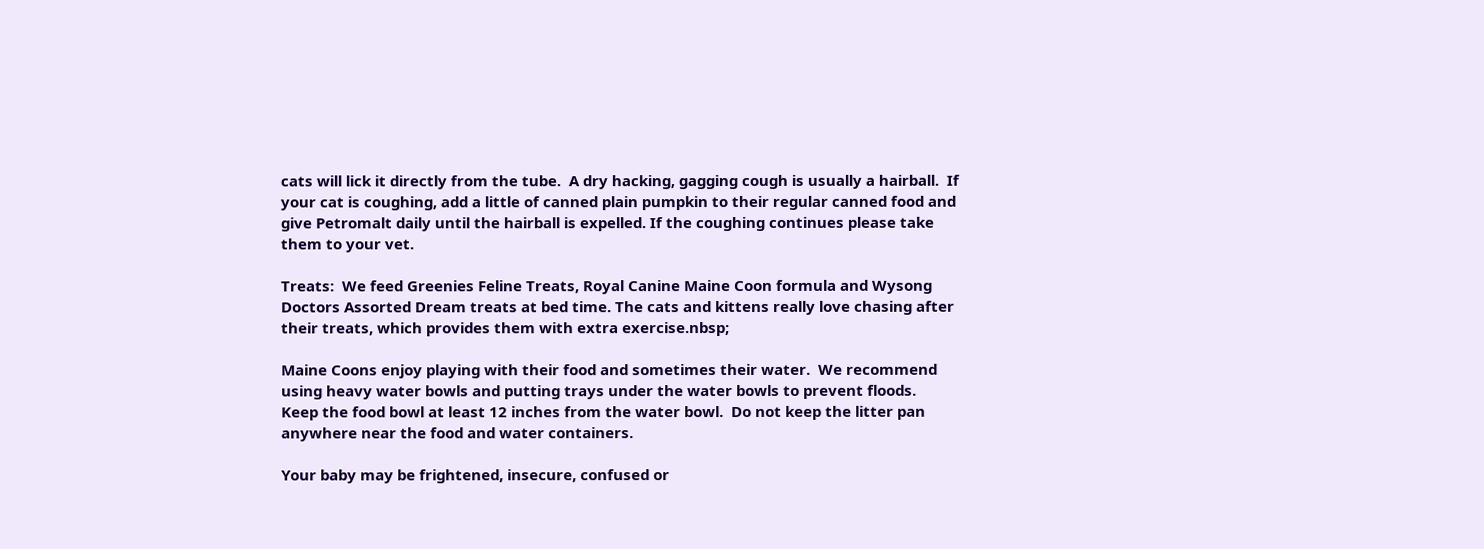cats will lick it directly from the tube.  A dry hacking, gagging cough is usually a hairball.  If your cat is coughing, add a little of canned plain pumpkin to their regular canned food and give Petromalt daily until the hairball is expelled. If the coughing continues please take them to your vet.

Treats:  We feed Greenies Feline Treats, Royal Canine Maine Coon formula and Wysong Doctors Assorted Dream treats at bed time. The cats and kittens really love chasing after their treats, which provides them with extra exercise.nbsp;

Maine Coons enjoy playing with their food and sometimes their water.  We recommend using heavy water bowls and putting trays under the water bowls to prevent floods.  Keep the food bowl at least 12 inches from the water bowl.  Do not keep the litter pan anywhere near the food and water containers.

Your baby may be frightened, insecure, confused or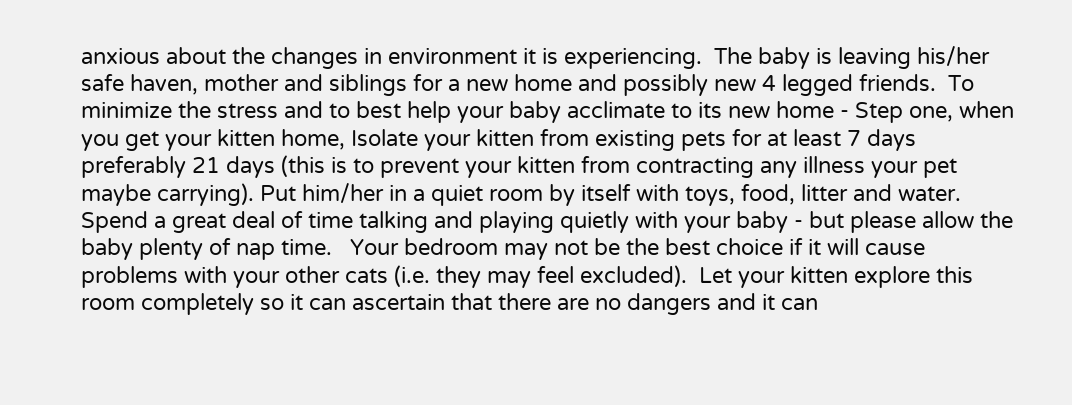anxious about the changes in environment it is experiencing.  The baby is leaving his/her safe haven, mother and siblings for a new home and possibly new 4 legged friends.  To minimize the stress and to best help your baby acclimate to its new home - Step one, when you get your kitten home, Isolate your kitten from existing pets for at least 7 days preferably 21 days (this is to prevent your kitten from contracting any illness your pet maybe carrying). Put him/her in a quiet room by itself with toys, food, litter and water. Spend a great deal of time talking and playing quietly with your baby - but please allow the baby plenty of nap time.   Your bedroom may not be the best choice if it will cause problems with your other cats (i.e. they may feel excluded).  Let your kitten explore this room completely so it can ascertain that there are no dangers and it can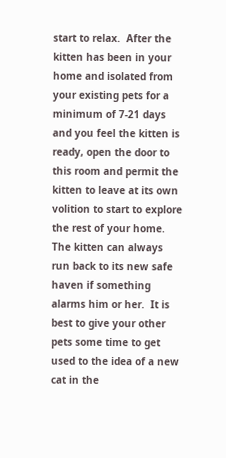start to relax.  After the kitten has been in your home and isolated from your existing pets for a minimum of 7-21 days and you feel the kitten is ready, open the door to this room and permit the kitten to leave at its own volition to start to explore the rest of your home.  The kitten can always run back to its new safe haven if something alarms him or her.  It is best to give your other pets some time to get used to the idea of a new cat in the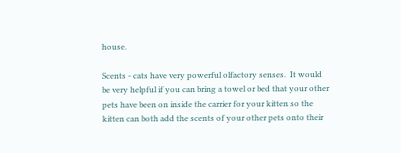house.

Scents - cats have very powerful olfactory senses.  It would be very helpful if you can bring a towel or bed that your other pets have been on inside the carrier for your kitten so the kitten can both add the scents of your other pets onto their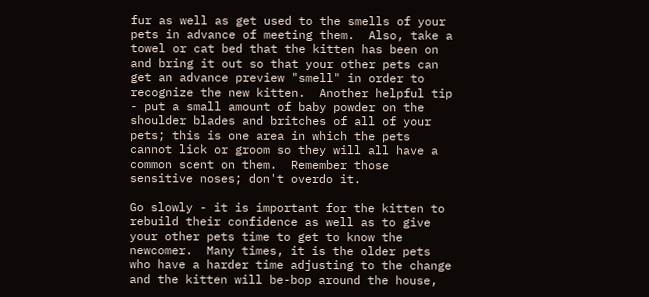fur as well as get used to the smells of your pets in advance of meeting them.  Also, take a towel or cat bed that the kitten has been on and bring it out so that your other pets can get an advance preview "smell" in order to recognize the new kitten.  Another helpful tip - put a small amount of baby powder on the shoulder blades and britches of all of your pets; this is one area in which the pets cannot lick or groom so they will all have a common scent on them.  Remember those sensitive noses; don't overdo it.

Go slowly - it is important for the kitten to rebuild their confidence as well as to give your other pets time to get to know the newcomer.  Many times, it is the older pets who have a harder time adjusting to the change and the kitten will be-bop around the house,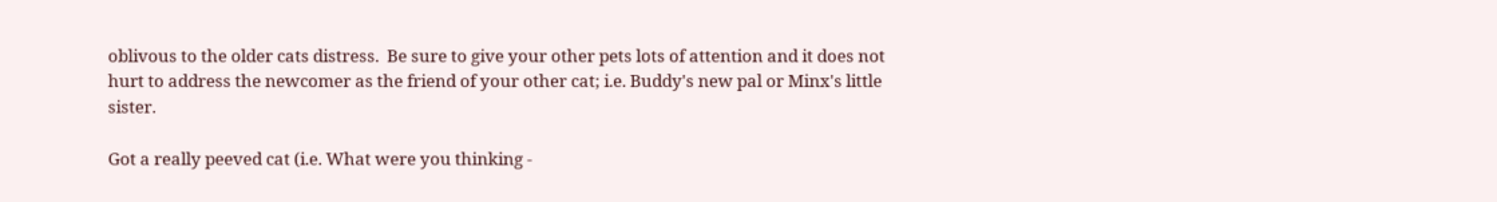oblivous to the older cats distress.  Be sure to give your other pets lots of attention and it does not hurt to address the newcomer as the friend of your other cat; i.e. Buddy's new pal or Minx's little sister.

Got a really peeved cat (i.e. What were you thinking -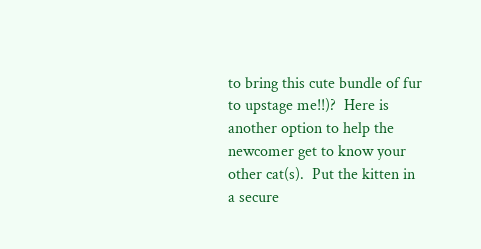to bring this cute bundle of fur to upstage me!!)?  Here is another option to help the newcomer get to know your other cat(s).  Put the kitten in a secure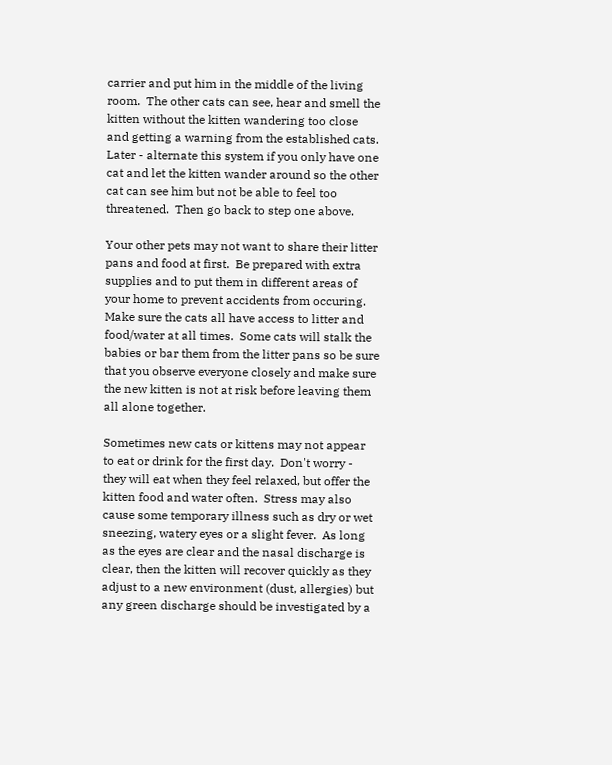carrier and put him in the middle of the living room.  The other cats can see, hear and smell the kitten without the kitten wandering too close and getting a warning from the established cats.  Later - alternate this system if you only have one cat and let the kitten wander around so the other cat can see him but not be able to feel too threatened.  Then go back to step one above.

Your other pets may not want to share their litter pans and food at first.  Be prepared with extra supplies and to put them in different areas of your home to prevent accidents from occuring.  Make sure the cats all have access to litter and food/water at all times.  Some cats will stalk the babies or bar them from the litter pans so be sure that you observe everyone closely and make sure the new kitten is not at risk before leaving them all alone together.

Sometimes new cats or kittens may not appear to eat or drink for the first day.  Don't worry - they will eat when they feel relaxed, but offer the kitten food and water often.  Stress may also cause some temporary illness such as dry or wet sneezing, watery eyes or a slight fever.  As long as the eyes are clear and the nasal discharge is clear, then the kitten will recover quickly as they adjust to a new environment (dust, allergies) but any green discharge should be investigated by a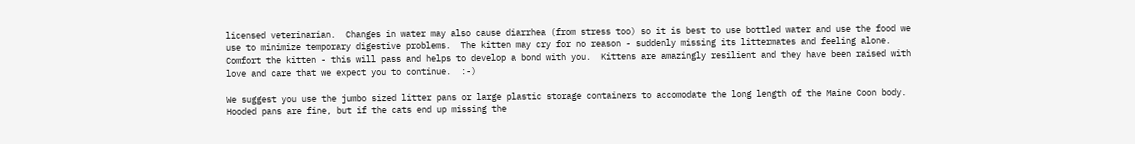licensed veterinarian.  Changes in water may also cause diarrhea (from stress too) so it is best to use bottled water and use the food we use to minimize temporary digestive problems.  The kitten may cry for no reason - suddenly missing its littermates and feeling alone.  Comfort the kitten - this will pass and helps to develop a bond with you.  Kittens are amazingly resilient and they have been raised with love and care that we expect you to continue.  :-)

We suggest you use the jumbo sized litter pans or large plastic storage containers to accomodate the long length of the Maine Coon body.  Hooded pans are fine, but if the cats end up missing the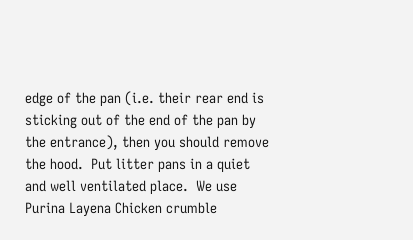edge of the pan (i.e. their rear end is sticking out of the end of the pan by the entrance), then you should remove the hood.  Put litter pans in a quiet and well ventilated place.  We use Purina Layena Chicken crumble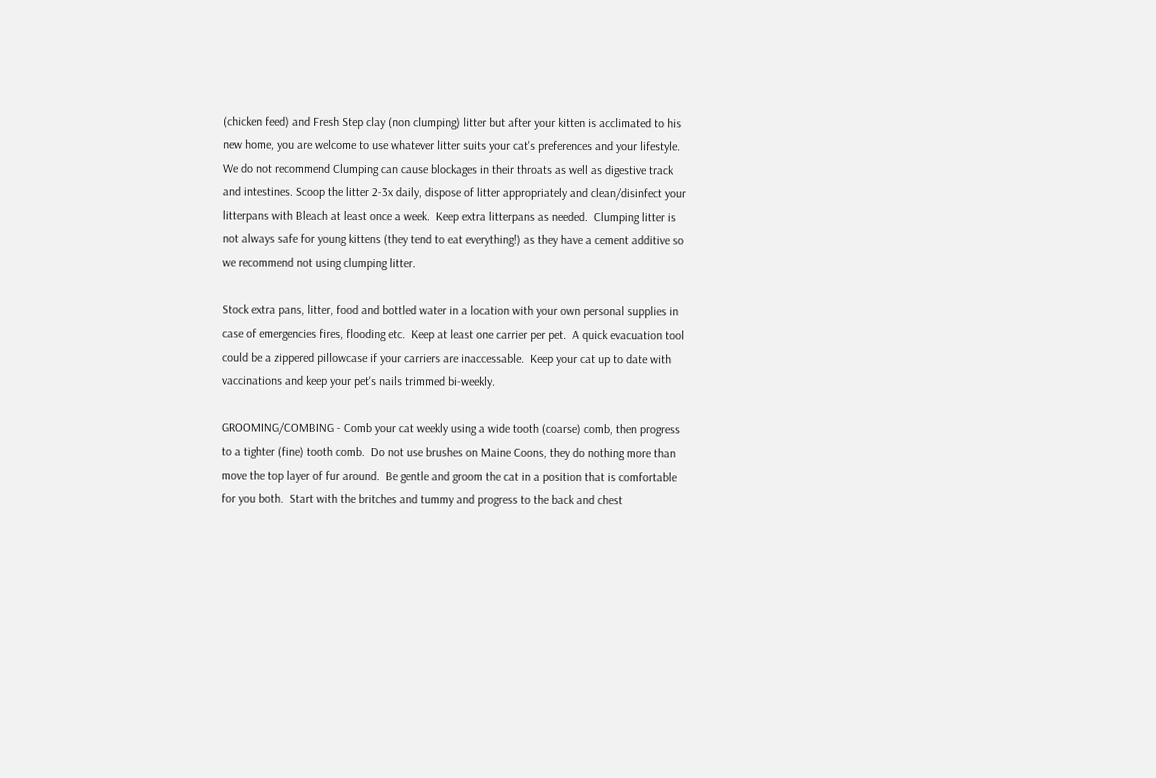(chicken feed) and Fresh Step clay (non clumping) litter but after your kitten is acclimated to his new home, you are welcome to use whatever litter suits your cat's preferences and your lifestyle.  We do not recommend Clumping can cause blockages in their throats as well as digestive track and intestines. Scoop the litter 2-3x daily, dispose of litter appropriately and clean/disinfect your litterpans with Bleach at least once a week.  Keep extra litterpans as needed.  Clumping litter is not always safe for young kittens (they tend to eat everything!) as they have a cement additive so we recommend not using clumping litter.

Stock extra pans, litter, food and bottled water in a location with your own personal supplies in case of emergencies fires, flooding etc.  Keep at least one carrier per pet.  A quick evacuation tool could be a zippered pillowcase if your carriers are inaccessable.  Keep your cat up to date with vaccinations and keep your pet's nails trimmed bi-weekly.

GROOMING/COMBING - Comb your cat weekly using a wide tooth (coarse) comb, then progress to a tighter (fine) tooth comb.  Do not use brushes on Maine Coons, they do nothing more than move the top layer of fur around.  Be gentle and groom the cat in a position that is comfortable for you both.  Start with the britches and tummy and progress to the back and chest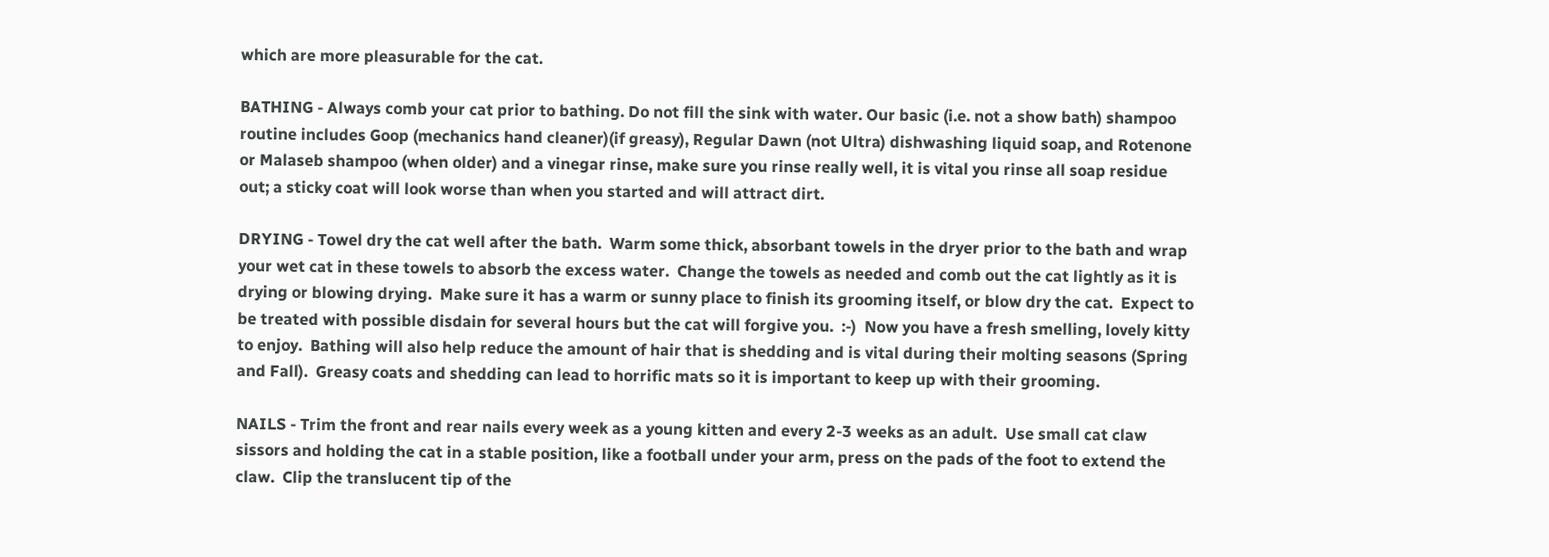which are more pleasurable for the cat.

BATHING - Always comb your cat prior to bathing. Do not fill the sink with water. Our basic (i.e. not a show bath) shampoo routine includes Goop (mechanics hand cleaner)(if greasy), Regular Dawn (not Ultra) dishwashing liquid soap, and Rotenone or Malaseb shampoo (when older) and a vinegar rinse, make sure you rinse really well, it is vital you rinse all soap residue out; a sticky coat will look worse than when you started and will attract dirt.

DRYING - Towel dry the cat well after the bath.  Warm some thick, absorbant towels in the dryer prior to the bath and wrap your wet cat in these towels to absorb the excess water.  Change the towels as needed and comb out the cat lightly as it is drying or blowing drying.  Make sure it has a warm or sunny place to finish its grooming itself, or blow dry the cat.  Expect to be treated with possible disdain for several hours but the cat will forgive you.  :-)  Now you have a fresh smelling, lovely kitty to enjoy.  Bathing will also help reduce the amount of hair that is shedding and is vital during their molting seasons (Spring and Fall).  Greasy coats and shedding can lead to horrific mats so it is important to keep up with their grooming.

NAILS - Trim the front and rear nails every week as a young kitten and every 2-3 weeks as an adult.  Use small cat claw sissors and holding the cat in a stable position, like a football under your arm, press on the pads of the foot to extend the claw.  Clip the translucent tip of the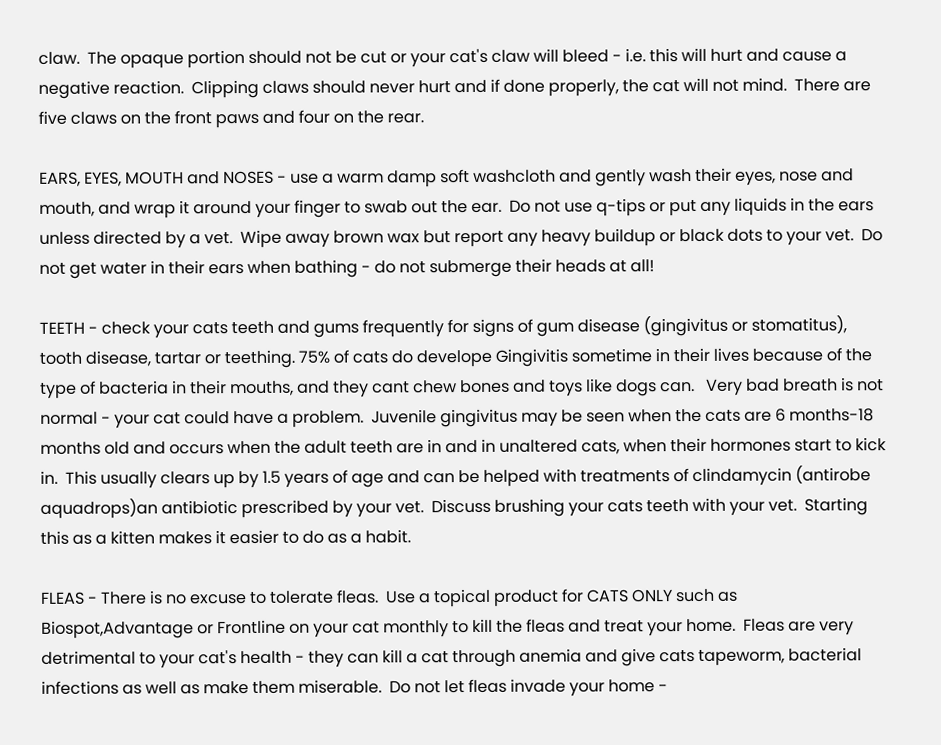claw.  The opaque portion should not be cut or your cat's claw will bleed - i.e. this will hurt and cause a negative reaction.  Clipping claws should never hurt and if done properly, the cat will not mind.  There are five claws on the front paws and four on the rear.

EARS, EYES, MOUTH and NOSES - use a warm damp soft washcloth and gently wash their eyes, nose and mouth, and wrap it around your finger to swab out the ear.  Do not use q-tips or put any liquids in the ears unless directed by a vet.  Wipe away brown wax but report any heavy buildup or black dots to your vet.  Do not get water in their ears when bathing - do not submerge their heads at all!

TEETH - check your cats teeth and gums frequently for signs of gum disease (gingivitus or stomatitus), tooth disease, tartar or teething. 75% of cats do develope Gingivitis sometime in their lives because of the type of bacteria in their mouths, and they cant chew bones and toys like dogs can.   Very bad breath is not normal - your cat could have a problem.  Juvenile gingivitus may be seen when the cats are 6 months-18 months old and occurs when the adult teeth are in and in unaltered cats, when their hormones start to kick in.  This usually clears up by 1.5 years of age and can be helped with treatments of clindamycin (antirobe aquadrops)an antibiotic prescribed by your vet.  Discuss brushing your cats teeth with your vet.  Starting this as a kitten makes it easier to do as a habit.

FLEAS - There is no excuse to tolerate fleas.  Use a topical product for CATS ONLY such as Biospot,Advantage or Frontline on your cat monthly to kill the fleas and treat your home.  Fleas are very detrimental to your cat's health - they can kill a cat through anemia and give cats tapeworm, bacterial infections as well as make them miserable.  Do not let fleas invade your home -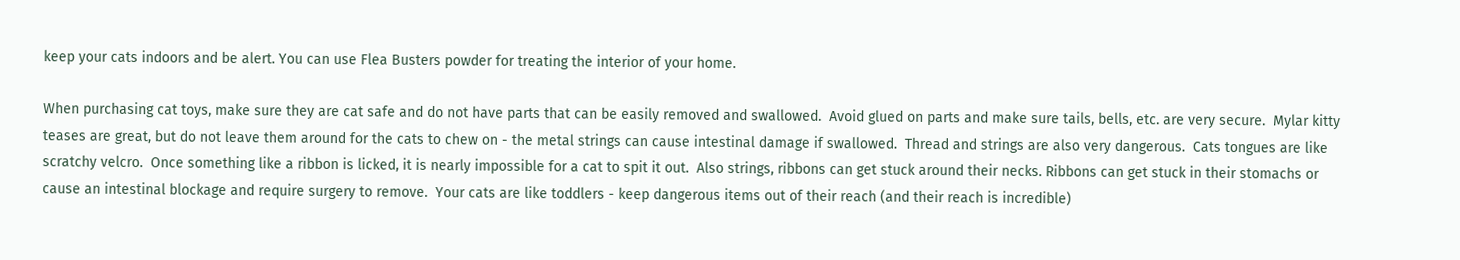keep your cats indoors and be alert. You can use Flea Busters powder for treating the interior of your home.

When purchasing cat toys, make sure they are cat safe and do not have parts that can be easily removed and swallowed.  Avoid glued on parts and make sure tails, bells, etc. are very secure.  Mylar kitty teases are great, but do not leave them around for the cats to chew on - the metal strings can cause intestinal damage if swallowed.  Thread and strings are also very dangerous.  Cats tongues are like scratchy velcro.  Once something like a ribbon is licked, it is nearly impossible for a cat to spit it out.  Also strings, ribbons can get stuck around their necks. Ribbons can get stuck in their stomachs or cause an intestinal blockage and require surgery to remove.  Your cats are like toddlers - keep dangerous items out of their reach (and their reach is incredible)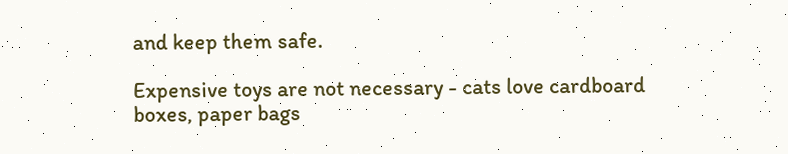and keep them safe.

Expensive toys are not necessary - cats love cardboard boxes, paper bags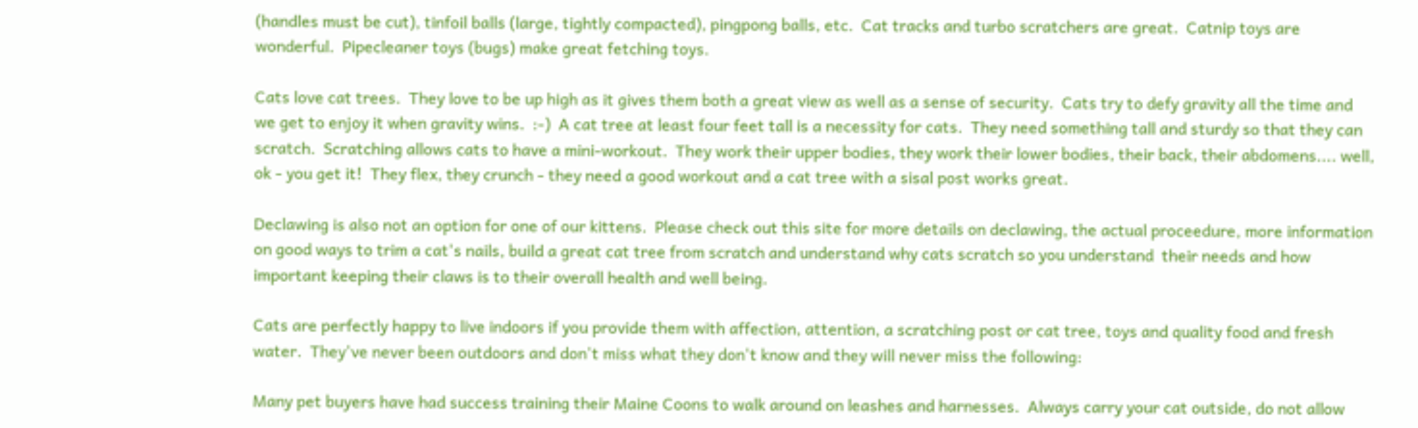(handles must be cut), tinfoil balls (large, tightly compacted), pingpong balls, etc.  Cat tracks and turbo scratchers are great.  Catnip toys are wonderful.  Pipecleaner toys (bugs) make great fetching toys.

Cats love cat trees.  They love to be up high as it gives them both a great view as well as a sense of security.  Cats try to defy gravity all the time and we get to enjoy it when gravity wins.  :-)  A cat tree at least four feet tall is a necessity for cats.  They need something tall and sturdy so that they can scratch.  Scratching allows cats to have a mini-workout.  They work their upper bodies, they work their lower bodies, their back, their abdomens.... well, ok - you get it!  They flex, they crunch - they need a good workout and a cat tree with a sisal post works great.

Declawing is also not an option for one of our kittens.  Please check out this site for more details on declawing, the actual proceedure, more information on good ways to trim a cat's nails, build a great cat tree from scratch and understand why cats scratch so you understand  their needs and how important keeping their claws is to their overall health and well being.

Cats are perfectly happy to live indoors if you provide them with affection, attention, a scratching post or cat tree, toys and quality food and fresh water.  They've never been outdoors and don't miss what they don't know and they will never miss the following:

Many pet buyers have had success training their Maine Coons to walk around on leashes and harnesses.  Always carry your cat outside, do not allow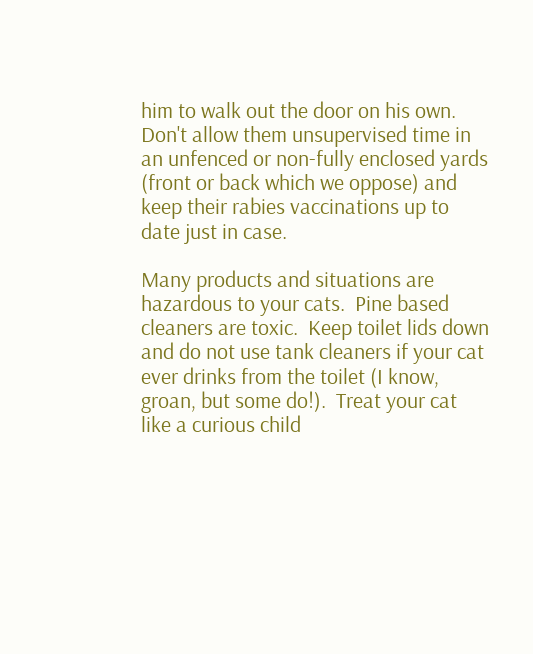him to walk out the door on his own. Don't allow them unsupervised time in an unfenced or non-fully enclosed yards (front or back which we oppose) and keep their rabies vaccinations up to date just in case.

Many products and situations are hazardous to your cats.  Pine based cleaners are toxic.  Keep toilet lids down and do not use tank cleaners if your cat ever drinks from the toilet (I know, groan, but some do!).  Treat your cat like a curious child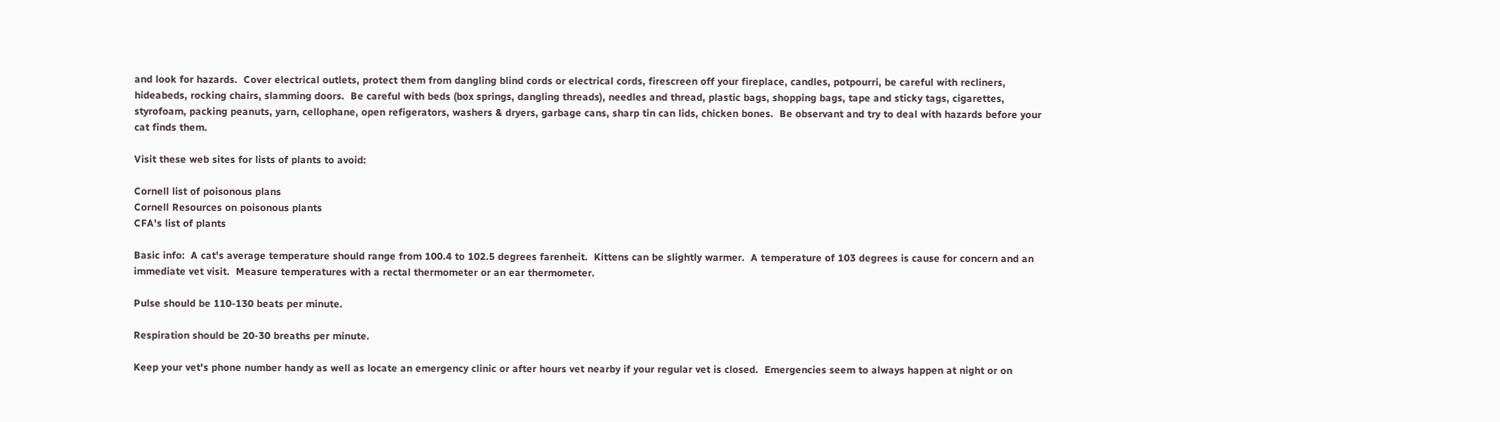and look for hazards.  Cover electrical outlets, protect them from dangling blind cords or electrical cords, firescreen off your fireplace, candles, potpourri, be careful with recliners, hideabeds, rocking chairs, slamming doors.  Be careful with beds (box springs, dangling threads), needles and thread, plastic bags, shopping bags, tape and sticky tags, cigarettes, styrofoam, packing peanuts, yarn, cellophane, open refigerators, washers & dryers, garbage cans, sharp tin can lids, chicken bones.  Be observant and try to deal with hazards before your cat finds them.

Visit these web sites for lists of plants to avoid:

Cornell list of poisonous plans
Cornell Resources on poisonous plants
CFA's list of plants

Basic info:  A cat's average temperature should range from 100.4 to 102.5 degrees farenheit.  Kittens can be slightly warmer.  A temperature of 103 degrees is cause for concern and an immediate vet visit.  Measure temperatures with a rectal thermometer or an ear thermometer.

Pulse should be 110-130 beats per minute.

Respiration should be 20-30 breaths per minute.

Keep your vet's phone number handy as well as locate an emergency clinic or after hours vet nearby if your regular vet is closed.  Emergencies seem to always happen at night or on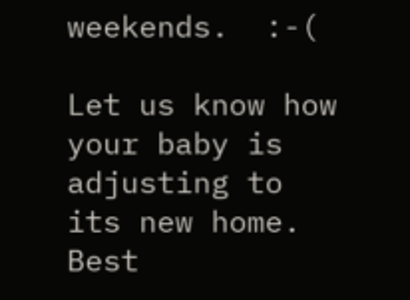weekends.  :-(

Let us know how your baby is adjusting to its new home.  Best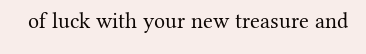of luck with your new treasure and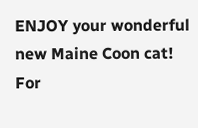ENJOY your wonderful new Maine Coon cat!
For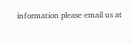information please email us at